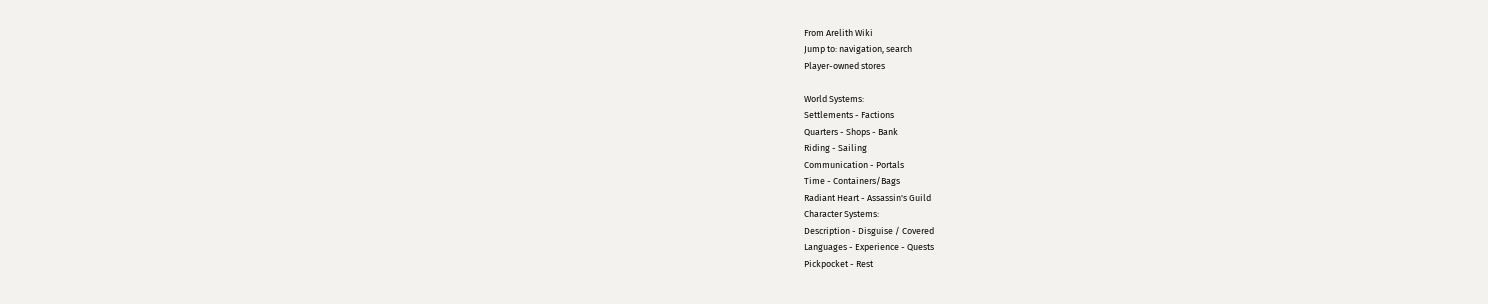From Arelith Wiki
Jump to: navigation, search
Player-owned stores

World Systems:
Settlements - Factions
Quarters - Shops - Bank
Riding - Sailing
Communication - Portals
Time - Containers/Bags
Radiant Heart - Assassin's Guild
Character Systems:
Description - Disguise / Covered
Languages - Experience - Quests
Pickpocket - Rest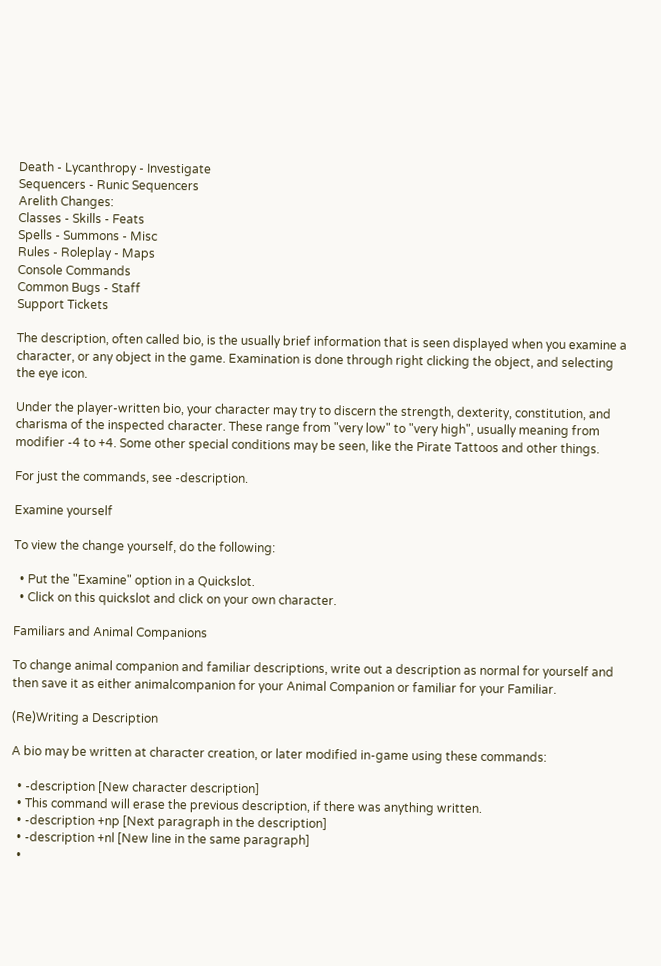Death - Lycanthropy - Investigate
Sequencers - Runic Sequencers
Arelith Changes:
Classes - Skills - Feats
Spells - Summons - Misc
Rules - Roleplay - Maps
Console Commands
Common Bugs - Staff
Support Tickets

The description, often called bio, is the usually brief information that is seen displayed when you examine a character, or any object in the game. Examination is done through right clicking the object, and selecting the eye icon.

Under the player-written bio, your character may try to discern the strength, dexterity, constitution, and charisma of the inspected character. These range from "very low" to "very high", usually meaning from modifier -4 to +4. Some other special conditions may be seen, like the Pirate Tattoos and other things.

For just the commands, see -description.

Examine yourself

To view the change yourself, do the following:

  • Put the "Examine" option in a Quickslot.
  • Click on this quickslot and click on your own character.

Familiars and Animal Companions

To change animal companion and familiar descriptions, write out a description as normal for yourself and then save it as either animalcompanion for your Animal Companion or familiar for your Familiar.

(Re)Writing a Description

A bio may be written at character creation, or later modified in-game using these commands:

  • -description [New character description]
  • This command will erase the previous description, if there was anything written.
  • -description +np [Next paragraph in the description]
  • -description +nl [New line in the same paragraph]
  •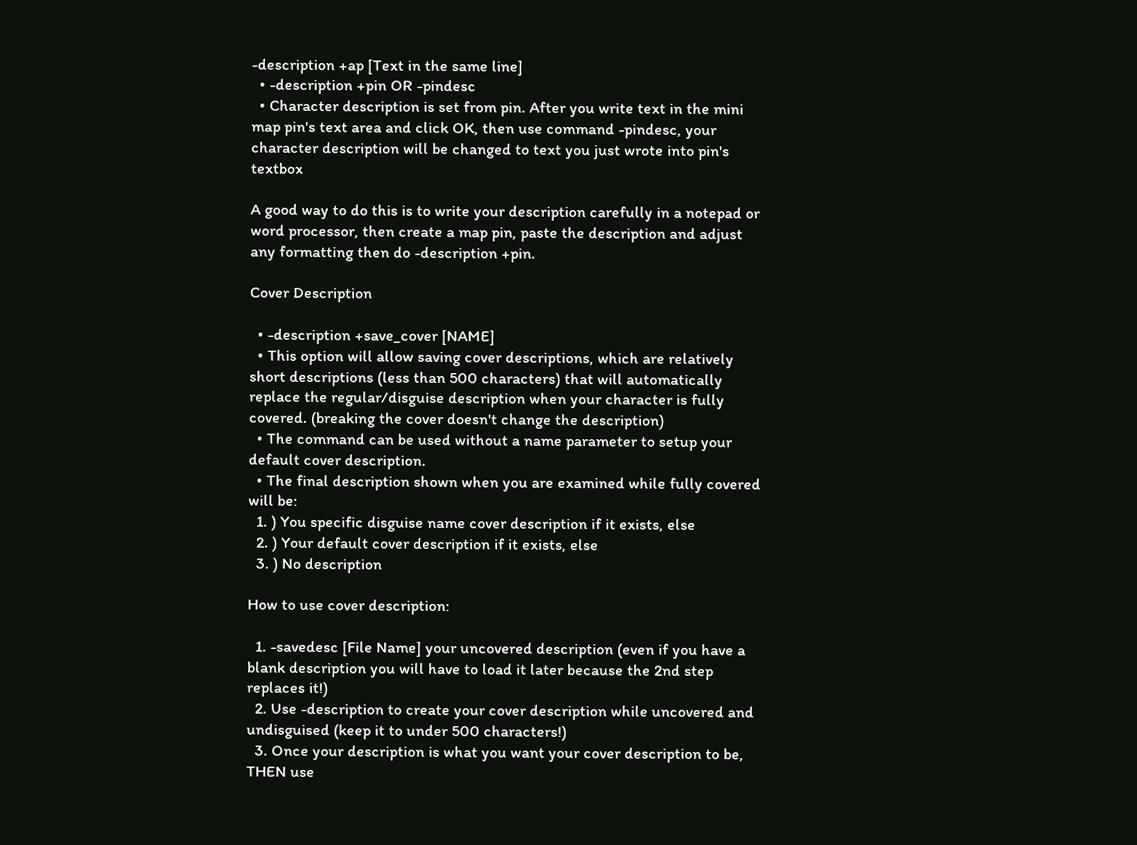-description +ap [Text in the same line]
  • -description +pin OR -pindesc
  • Character description is set from pin. After you write text in the mini map pin's text area and click OK, then use command -pindesc, your character description will be changed to text you just wrote into pin's textbox

A good way to do this is to write your description carefully in a notepad or word processor, then create a map pin, paste the description and adjust any formatting then do -description +pin.

Cover Description

  • -description +save_cover [NAME]
  • This option will allow saving cover descriptions, which are relatively short descriptions (less than 500 characters) that will automatically replace the regular/disguise description when your character is fully covered. (breaking the cover doesn't change the description)
  • The command can be used without a name parameter to setup your default cover description.
  • The final description shown when you are examined while fully covered will be:
  1. ) You specific disguise name cover description if it exists, else
  2. ) Your default cover description if it exists, else
  3. ) No description

How to use cover description:

  1. -savedesc [File Name] your uncovered description (even if you have a blank description you will have to load it later because the 2nd step replaces it!)
  2. Use -description to create your cover description while uncovered and undisguised (keep it to under 500 characters!)
  3. Once your description is what you want your cover description to be, THEN use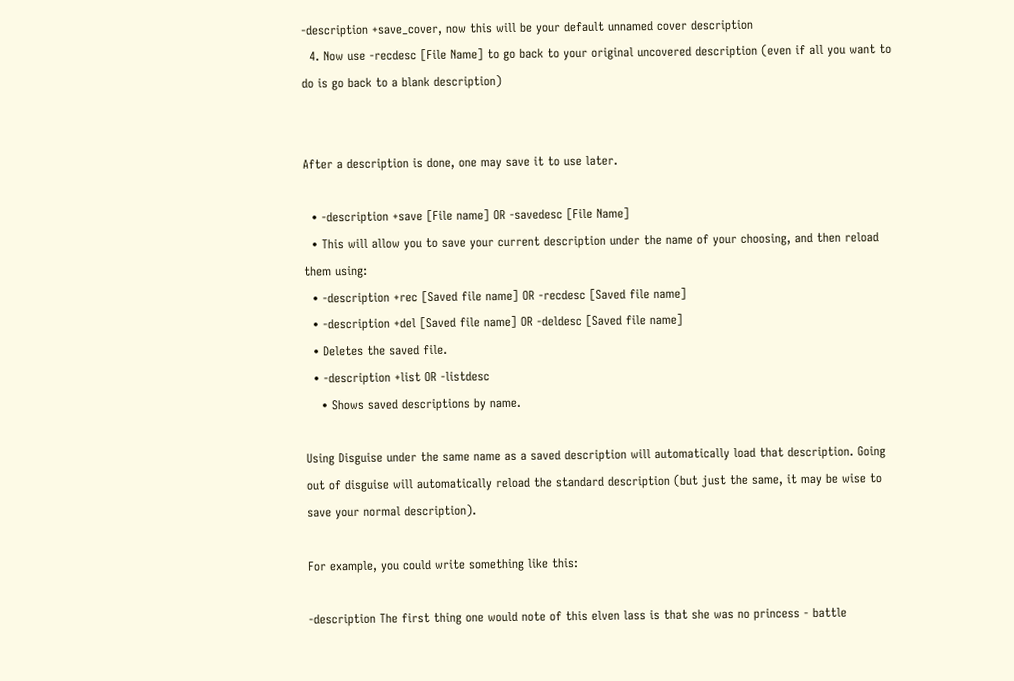-description +save_cover, now this will be your default unnamed cover description
  4. Now use -recdesc [File Name] to go back to your original uncovered description (even if all you want to do is go back to a blank description)


After a description is done, one may save it to use later.

  • -description +save [File name] OR -savedesc [File Name]
  • This will allow you to save your current description under the name of your choosing, and then reload them using:
  • -description +rec [Saved file name] OR -recdesc [Saved file name]
  • -description +del [Saved file name] OR -deldesc [Saved file name]
  • Deletes the saved file.
  • -description +list OR -listdesc
    • Shows saved descriptions by name.

Using Disguise under the same name as a saved description will automatically load that description. Going out of disguise will automatically reload the standard description (but just the same, it may be wise to save your normal description).

For example, you could write something like this:

-description The first thing one would note of this elven lass is that she was no princess - battle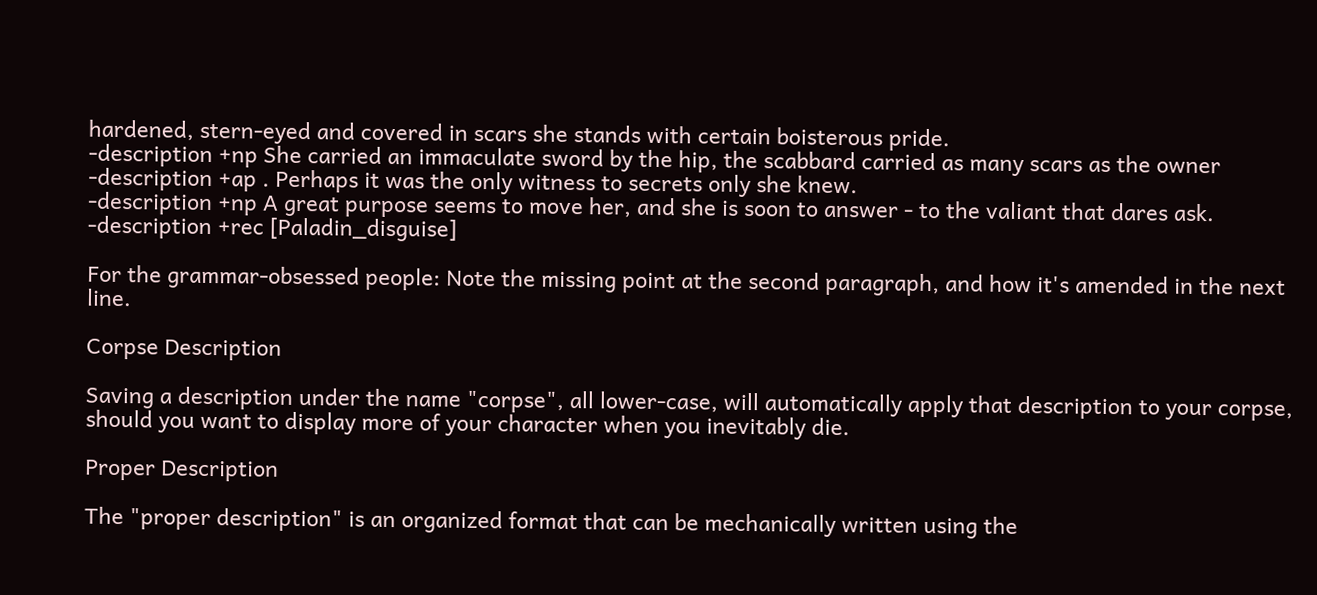hardened, stern-eyed and covered in scars she stands with certain boisterous pride.
-description +np She carried an immaculate sword by the hip, the scabbard carried as many scars as the owner
-description +ap . Perhaps it was the only witness to secrets only she knew.
-description +np A great purpose seems to move her, and she is soon to answer - to the valiant that dares ask.
-description +rec [Paladin_disguise]

For the grammar-obsessed people: Note the missing point at the second paragraph, and how it's amended in the next line.

Corpse Description

Saving a description under the name "corpse", all lower-case, will automatically apply that description to your corpse, should you want to display more of your character when you inevitably die.

Proper Description

The "proper description" is an organized format that can be mechanically written using the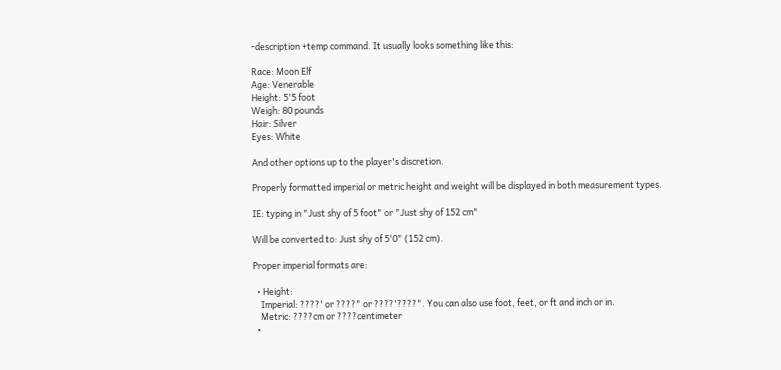-description +temp command. It usually looks something like this:

Race: Moon Elf
Age: Venerable
Height: 5'5 foot
Weigh: 80 pounds
Hair: Silver
Eyes: White

And other options up to the player's discretion.

Properly formatted imperial or metric height and weight will be displayed in both measurement types.

IE: typing in "Just shy of 5 foot" or "Just shy of 152 cm"

Will be converted to: Just shy of 5'0" (152 cm).

Proper imperial formats are:

  • Height:
    Imperial: ????' or ????" or ????'????". You can also use foot, feet, or ft and inch or in.
    Metric: ????cm or ????centimeter
  •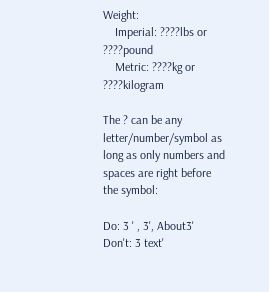Weight:
    Imperial: ????lbs or ????pound
    Metric: ????kg or ????kilogram

The ? can be any letter/number/symbol as long as only numbers and spaces are right before the symbol:

Do: 3 ' , 3', About3'
Don't: 3 text'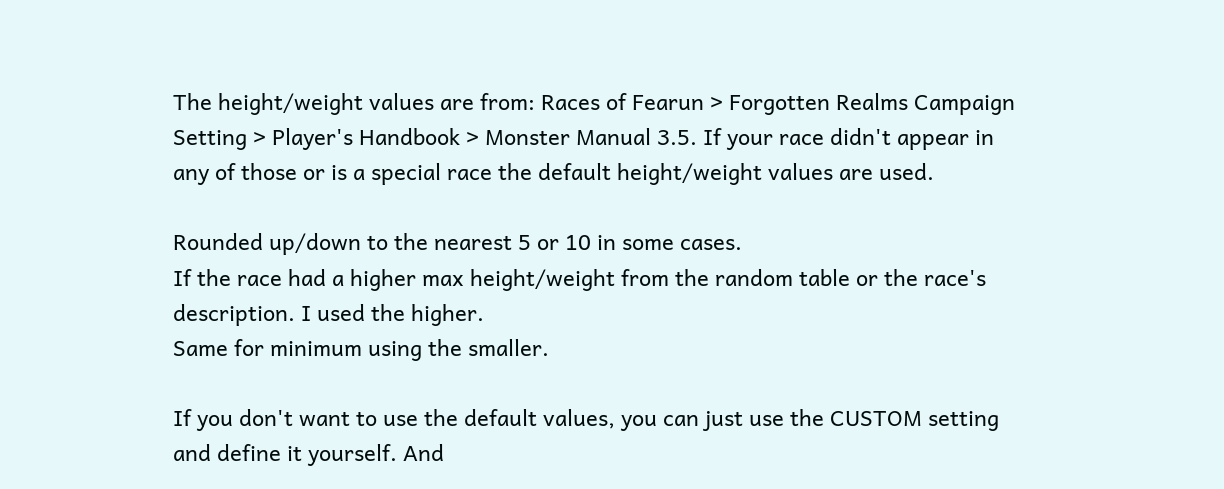The height/weight values are from: Races of Fearun > Forgotten Realms Campaign Setting > Player's Handbook > Monster Manual 3.5. If your race didn't appear in any of those or is a special race the default height/weight values are used.

Rounded up/down to the nearest 5 or 10 in some cases.
If the race had a higher max height/weight from the random table or the race's description. I used the higher.
Same for minimum using the smaller.

If you don't want to use the default values, you can just use the CUSTOM setting and define it yourself. And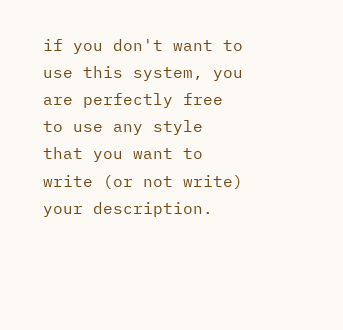if you don't want to use this system, you are perfectly free to use any style that you want to write (or not write) your description.